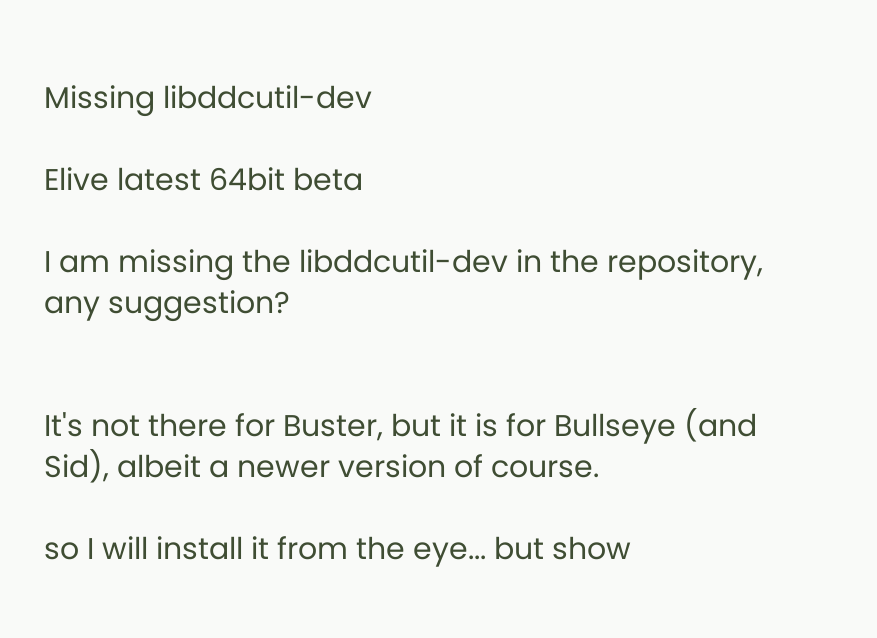Missing libddcutil-dev

Elive latest 64bit beta

I am missing the libddcutil-dev in the repository, any suggestion?


It's not there for Buster, but it is for Bullseye (and Sid), albeit a newer version of course.

so I will install it from the eye... but show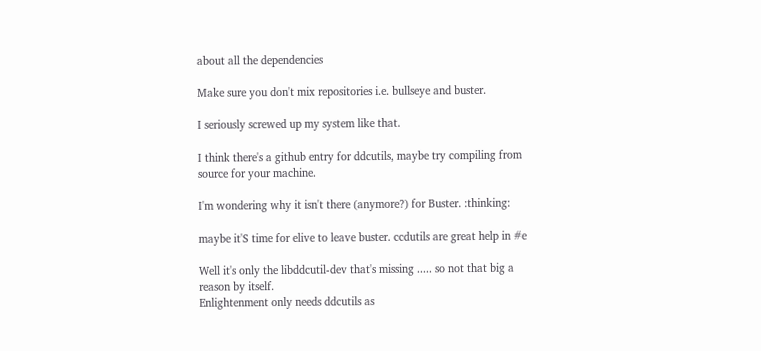about all the dependencies

Make sure you don't mix repositories i.e. bullseye and buster.

I seriously screwed up my system like that.

I think there's a github entry for ddcutils, maybe try compiling from source for your machine.

I'm wondering why it isn't there (anymore?) for Buster. :thinking:

maybe it'S time for elive to leave buster. ccdutils are great help in #e

Well it's only the libddcutil-dev that's missing ..... so not that big a reason by itself.
Enlightenment only needs ddcutils as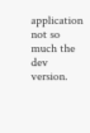application not so much the dev version.